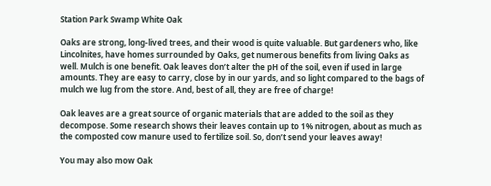Station Park Swamp White Oak

Oaks are strong, long-lived trees, and their wood is quite valuable. But gardeners who, like Lincolnites, have homes surrounded by Oaks, get numerous benefits from living Oaks as well. Mulch is one benefit. Oak leaves don’t alter the pH of the soil, even if used in large amounts. They are easy to carry, close by in our yards, and so light compared to the bags of mulch we lug from the store. And, best of all, they are free of charge!

Oak leaves are a great source of organic materials that are added to the soil as they decompose. Some research shows their leaves contain up to 1% nitrogen, about as much as the composted cow manure used to fertilize soil. So, don’t send your leaves away!

You may also mow Oak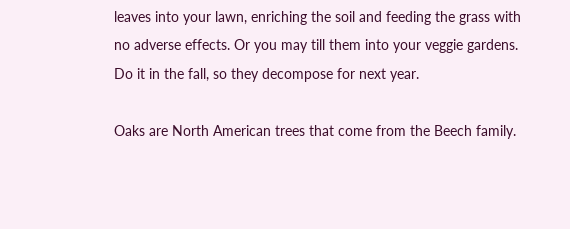leaves into your lawn, enriching the soil and feeding the grass with no adverse effects. Or you may till them into your veggie gardens. Do it in the fall, so they decompose for next year.

Oaks are North American trees that come from the Beech family.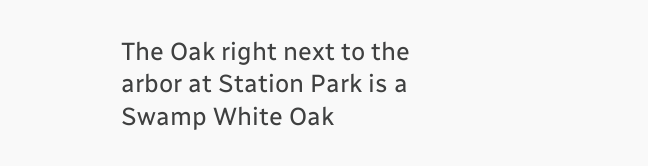The Oak right next to the arbor at Station Park is a Swamp White Oak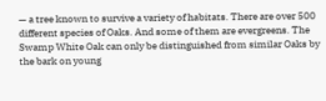— a tree known to survive a variety of habitats. There are over 500 different species of Oaks. And some of them are evergreens. The Swamp White Oak can only be distinguished from similar Oaks by the bark on young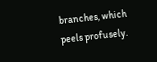branches, which peels profusely.